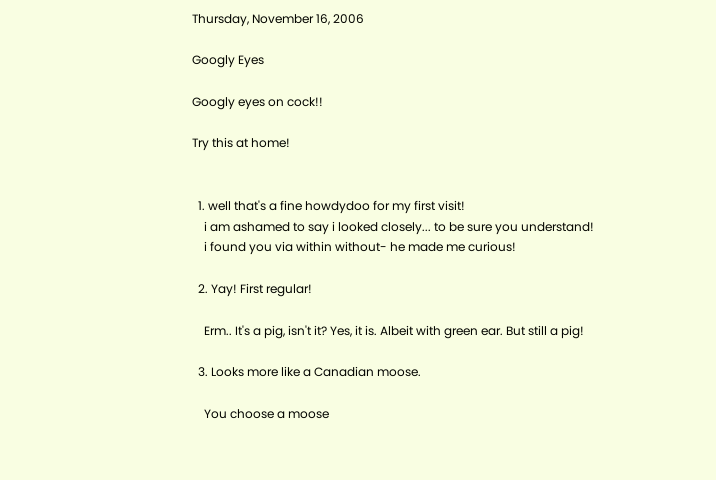Thursday, November 16, 2006

Googly Eyes

Googly eyes on cock!!

Try this at home!


  1. well that's a fine howdydoo for my first visit!
    i am ashamed to say i looked closely... to be sure you understand!
    i found you via within without- he made me curious!

  2. Yay! First regular!

    Erm.. It's a pig, isn't it? Yes, it is. Albeit with green ear. But still a pig!

  3. Looks more like a Canadian moose.

    You choose a moose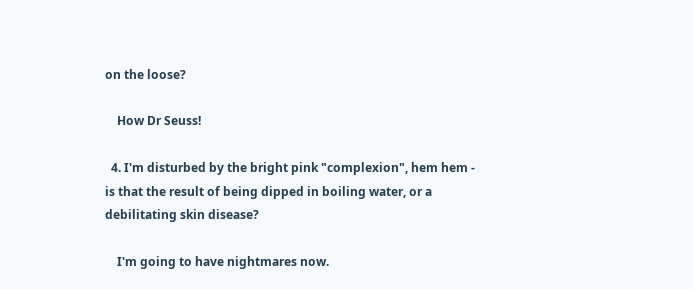on the loose?

    How Dr Seuss!

  4. I'm disturbed by the bright pink "complexion", hem hem - is that the result of being dipped in boiling water, or a debilitating skin disease?

    I'm going to have nightmares now.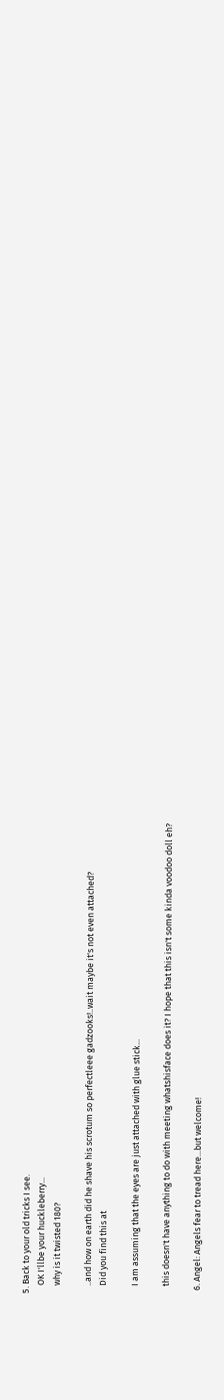5. Back to your old tricks I see.
    OK I'llbe your huckleberry...
    why is it twisted 180?

    ..and how on earth did he shave his scrotum so perfectleee gadzooks!..wait maybe it's not even attached?
    Did you find this at

    I am assuming that the eyes are just attached with glue stick...

    this doesn't have anything to do with meeting whatshisface does it? I hope that this isn't some kinda voodoo doll eh?

  6. Angel: Angels fear to tread here...but welcome!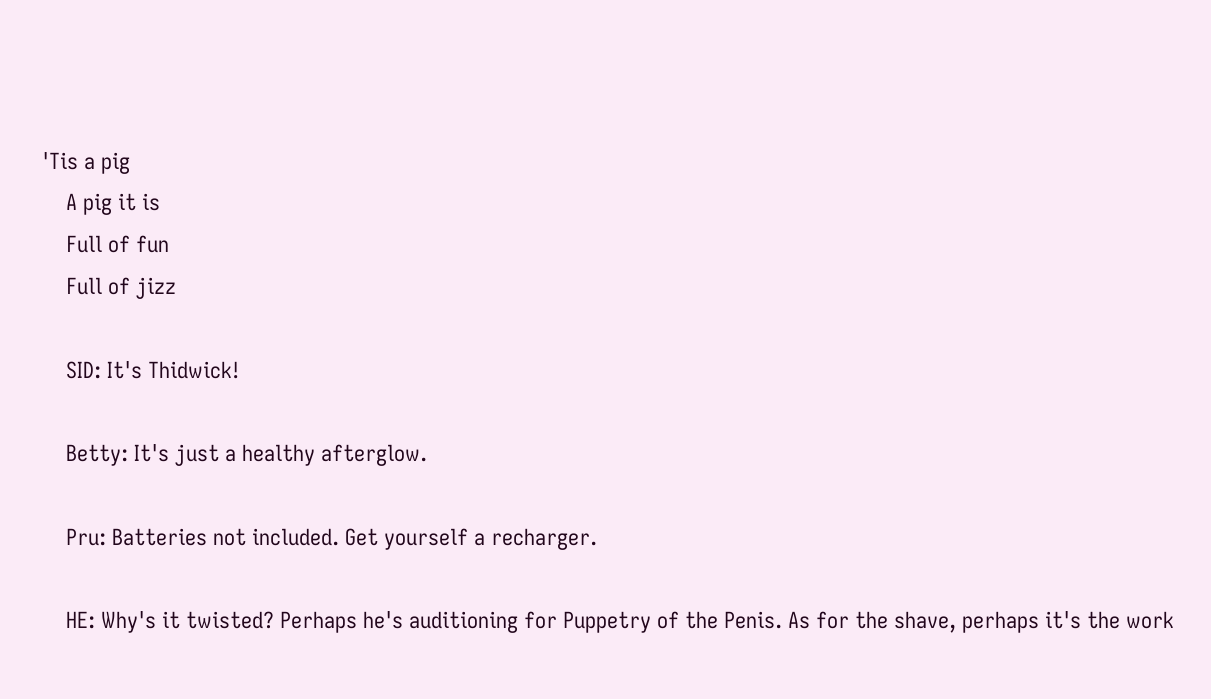'Tis a pig
    A pig it is
    Full of fun
    Full of jizz

    SID: It's Thidwick!

    Betty: It's just a healthy afterglow.

    Pru: Batteries not included. Get yourself a recharger.

    HE: Why's it twisted? Perhaps he's auditioning for Puppetry of the Penis. As for the shave, perhaps it's the work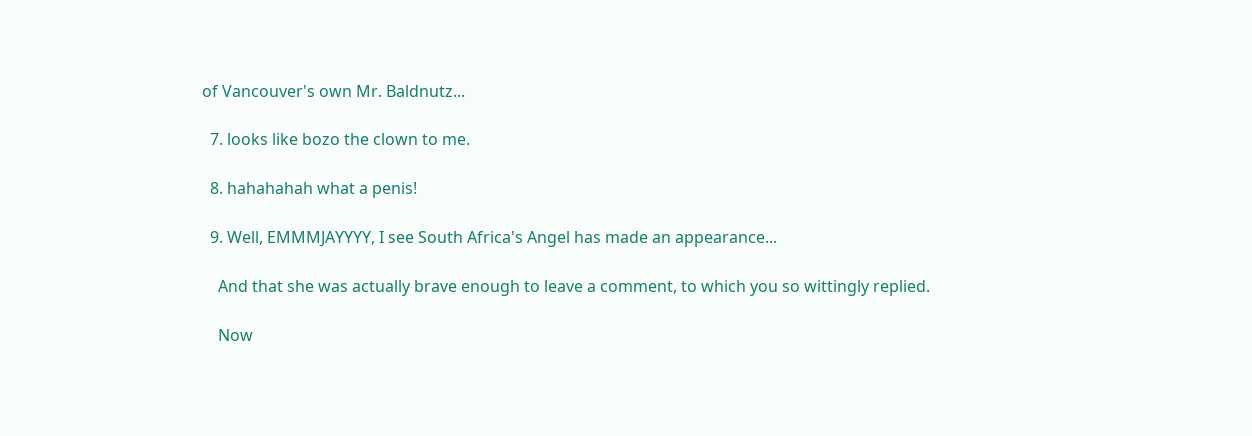of Vancouver's own Mr. Baldnutz...

  7. looks like bozo the clown to me.

  8. hahahahah what a penis!

  9. Well, EMMMJAYYYY, I see South Africa's Angel has made an appearance...

    And that she was actually brave enough to leave a comment, to which you so wittingly replied.

    Now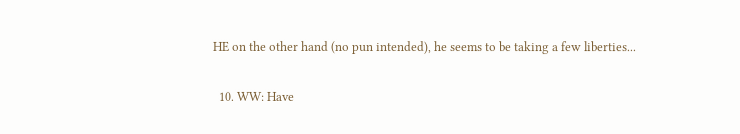HE on the other hand (no pun intended), he seems to be taking a few liberties...

  10. WW: Have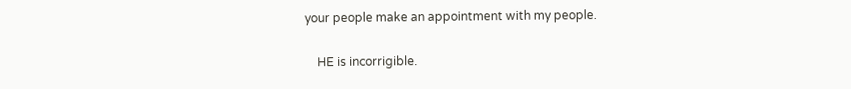your people make an appointment with my people.

    HE is incorrigible.